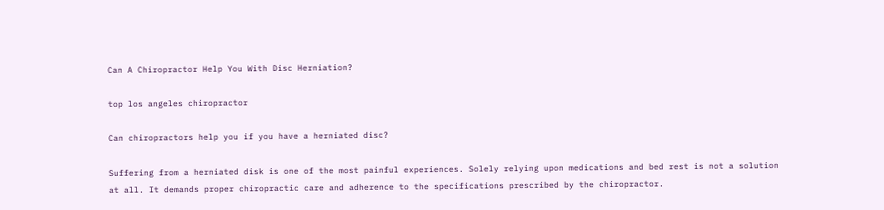Can A Chiropractor Help You With Disc Herniation?

top los angeles chiropractor

Can chiropractors help you if you have a herniated disc?

Suffering from a herniated disk is one of the most painful experiences. Solely relying upon medications and bed rest is not a solution at all. It demands proper chiropractic care and adherence to the specifications prescribed by the chiropractor.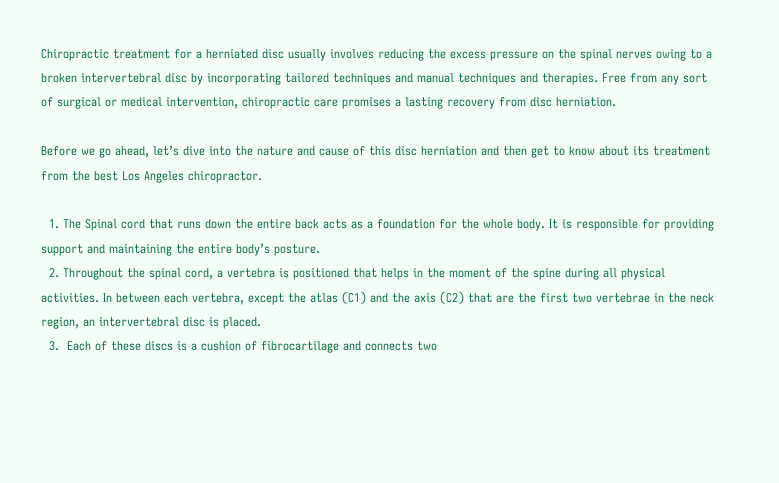Chiropractic treatment for a herniated disc usually involves reducing the excess pressure on the spinal nerves owing to a broken intervertebral disc by incorporating tailored techniques and manual techniques and therapies. Free from any sort of surgical or medical intervention, chiropractic care promises a lasting recovery from disc herniation.

Before we go ahead, let’s dive into the nature and cause of this disc herniation and then get to know about its treatment from the best Los Angeles chiropractor.

  1. The Spinal cord that runs down the entire back acts as a foundation for the whole body. It is responsible for providing support and maintaining the entire body’s posture.
  2. Throughout the spinal cord, a vertebra is positioned that helps in the moment of the spine during all physical activities. In between each vertebra, except the atlas (C1) and the axis (C2) that are the first two vertebrae in the neck region, an intervertebral disc is placed.
  3.  Each of these discs is a cushion of fibrocartilage and connects two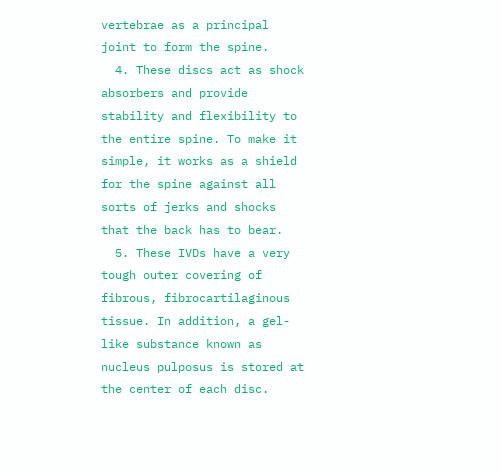vertebrae as a principal joint to form the spine.
  4. These discs act as shock absorbers and provide stability and flexibility to the entire spine. To make it simple, it works as a shield for the spine against all sorts of jerks and shocks that the back has to bear.
  5. These IVDs have a very tough outer covering of fibrous, fibrocartilaginous tissue. In addition, a gel-like substance known as nucleus pulposus is stored at the center of each disc.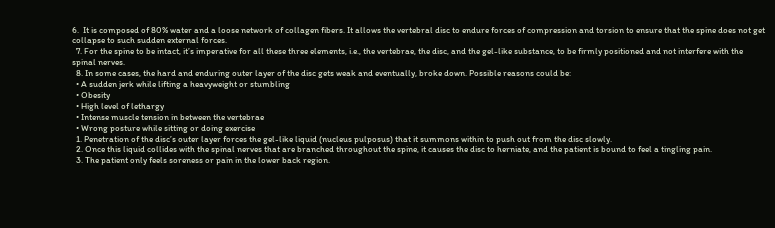6.  It is composed of 80% water and a loose network of collagen fibers. It allows the vertebral disc to endure forces of compression and torsion to ensure that the spine does not get collapse to such sudden external forces.
  7. For the spine to be intact, it’s imperative for all these three elements, i.e., the vertebrae, the disc, and the gel-like substance, to be firmly positioned and not interfere with the spinal nerves.
  8. In some cases, the hard and enduring outer layer of the disc gets weak and eventually, broke down. Possible reasons could be:
  • A sudden jerk while lifting a heavyweight or stumbling
  • Obesity
  • High level of lethargy
  • Intense muscle tension in between the vertebrae
  • Wrong posture while sitting or doing exercise
  1. Penetration of the disc’s outer layer forces the gel-like liquid (nucleus pulposus) that it summons within to push out from the disc slowly.
  2. Once this liquid collides with the spinal nerves that are branched throughout the spine, it causes the disc to herniate, and the patient is bound to feel a tingling pain.
  3. The patient only feels soreness or pain in the lower back region.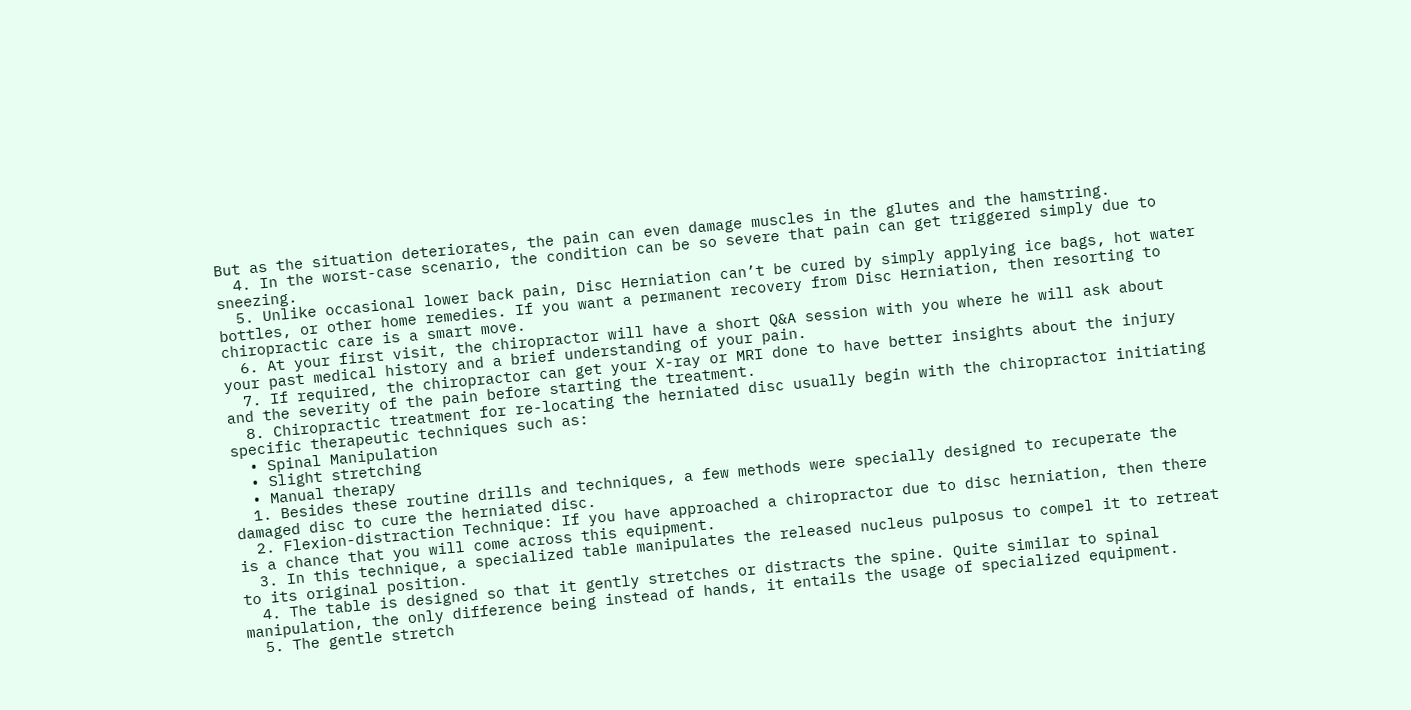But as the situation deteriorates, the pain can even damage muscles in the glutes and the hamstring.
  4. In the worst-case scenario, the condition can be so severe that pain can get triggered simply due to sneezing.
  5. Unlike occasional lower back pain, Disc Herniation can’t be cured by simply applying ice bags, hot water bottles, or other home remedies. If you want a permanent recovery from Disc Herniation, then resorting to chiropractic care is a smart move.
  6. At your first visit, the chiropractor will have a short Q&A session with you where he will ask about your past medical history and a brief understanding of your pain.
  7. If required, the chiropractor can get your X-ray or MRI done to have better insights about the injury and the severity of the pain before starting the treatment.
  8. Chiropractic treatment for re-locating the herniated disc usually begin with the chiropractor initiating specific therapeutic techniques such as:
  • Spinal Manipulation
  • Slight stretching
  • Manual therapy
  1. Besides these routine drills and techniques, a few methods were specially designed to recuperate the damaged disc to cure the herniated disc.
  2. Flexion-distraction Technique: If you have approached a chiropractor due to disc herniation, then there is a chance that you will come across this equipment.
  3. In this technique, a specialized table manipulates the released nucleus pulposus to compel it to retreat to its original position.
  4. The table is designed so that it gently stretches or distracts the spine. Quite similar to spinal manipulation, the only difference being instead of hands, it entails the usage of specialized equipment.
  5. The gentle stretch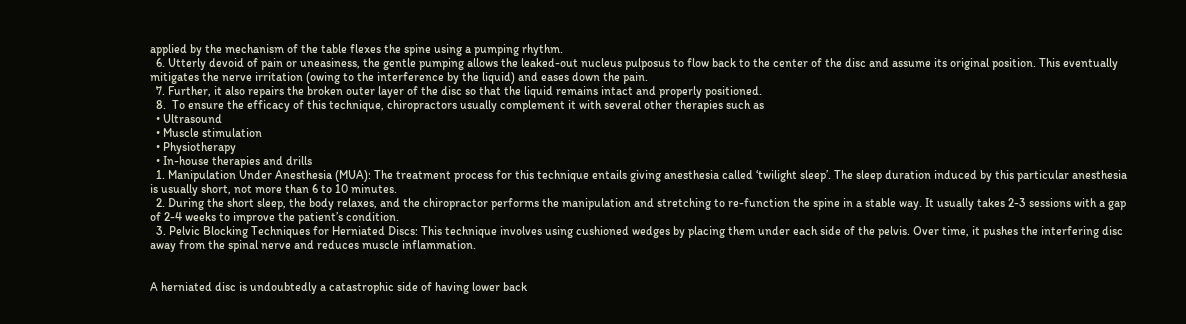applied by the mechanism of the table flexes the spine using a pumping rhythm.
  6. Utterly devoid of pain or uneasiness, the gentle pumping allows the leaked-out nucleus pulposus to flow back to the center of the disc and assume its original position. This eventually mitigates the nerve irritation (owing to the interference by the liquid) and eases down the pain.
  7. Further, it also repairs the broken outer layer of the disc so that the liquid remains intact and properly positioned.
  8.  To ensure the efficacy of this technique, chiropractors usually complement it with several other therapies such as
  • Ultrasound
  • Muscle stimulation
  • Physiotherapy
  • In-house therapies and drills
  1. Manipulation Under Anesthesia (MUA): The treatment process for this technique entails giving anesthesia called ‘twilight sleep’. The sleep duration induced by this particular anesthesia is usually short, not more than 6 to 10 minutes.
  2. During the short sleep, the body relaxes, and the chiropractor performs the manipulation and stretching to re-function the spine in a stable way. It usually takes 2-3 sessions with a gap of 2-4 weeks to improve the patient’s condition.
  3. Pelvic Blocking Techniques for Herniated Discs: This technique involves using cushioned wedges by placing them under each side of the pelvis. Over time, it pushes the interfering disc away from the spinal nerve and reduces muscle inflammation.


A herniated disc is undoubtedly a catastrophic side of having lower back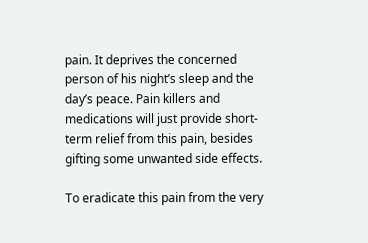pain. It deprives the concerned person of his night’s sleep and the day’s peace. Pain killers and medications will just provide short-term relief from this pain, besides gifting some unwanted side effects.

To eradicate this pain from the very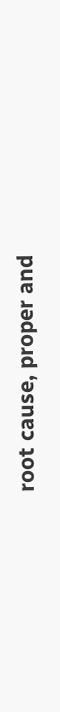root cause, proper and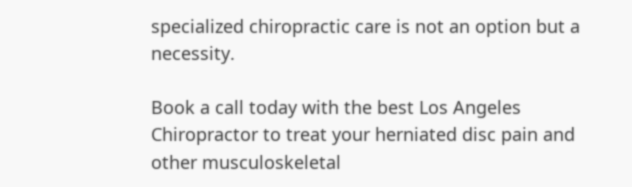specialized chiropractic care is not an option but a necessity.

Book a call today with the best Los Angeles Chiropractor to treat your herniated disc pain and other musculoskeletal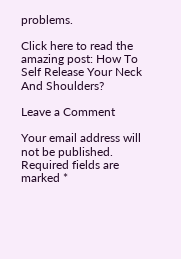problems.

Click here to read the amazing post: How To Self Release Your Neck And Shoulders?

Leave a Comment

Your email address will not be published. Required fields are marked *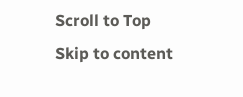Scroll to Top
Skip to content